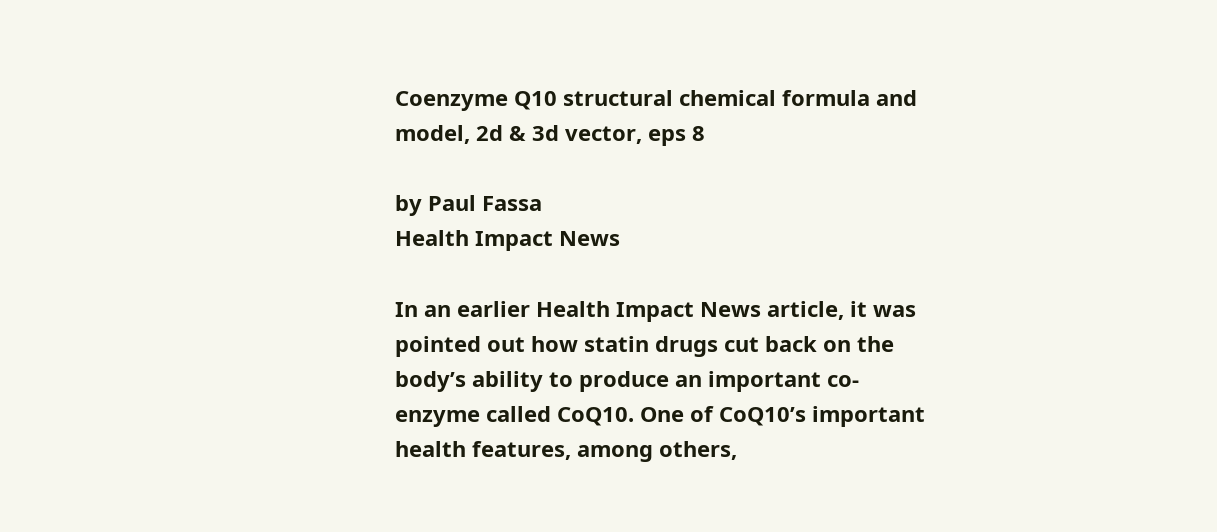Coenzyme Q10 structural chemical formula and model, 2d & 3d vector, eps 8

by Paul Fassa
Health Impact News

In an earlier Health Impact News article, it was pointed out how statin drugs cut back on the body’s ability to produce an important co-enzyme called CoQ10. One of CoQ10’s important health features, among others,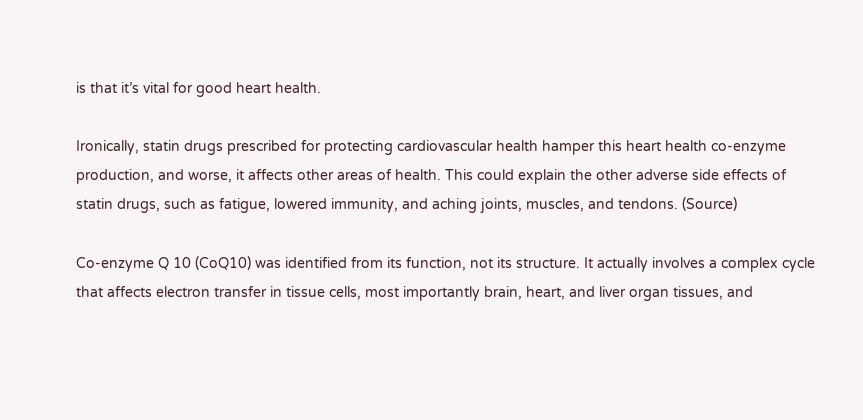is that it’s vital for good heart health.

Ironically, statin drugs prescribed for protecting cardiovascular health hamper this heart health co-enzyme production, and worse, it affects other areas of health. This could explain the other adverse side effects of statin drugs, such as fatigue, lowered immunity, and aching joints, muscles, and tendons. (Source)

Co-enzyme Q 10 (CoQ10) was identified from its function, not its structure. It actually involves a complex cycle that affects electron transfer in tissue cells, most importantly brain, heart, and liver organ tissues, and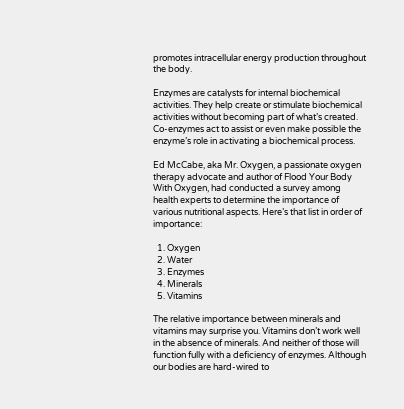promotes intracellular energy production throughout the body.

Enzymes are catalysts for internal biochemical activities. They help create or stimulate biochemical activities without becoming part of what’s created. Co-enzymes act to assist or even make possible the enzyme’s role in activating a biochemical process.

Ed McCabe, aka Mr. Oxygen, a passionate oxygen therapy advocate and author of Flood Your Body With Oxygen, had conducted a survey among health experts to determine the importance of various nutritional aspects. Here’s that list in order of importance:

  1. Oxygen
  2. Water
  3. Enzymes
  4. Minerals
  5. Vitamins

The relative importance between minerals and vitamins may surprise you. Vitamins don’t work well in the absence of minerals. And neither of those will function fully with a deficiency of enzymes. Although our bodies are hard-wired to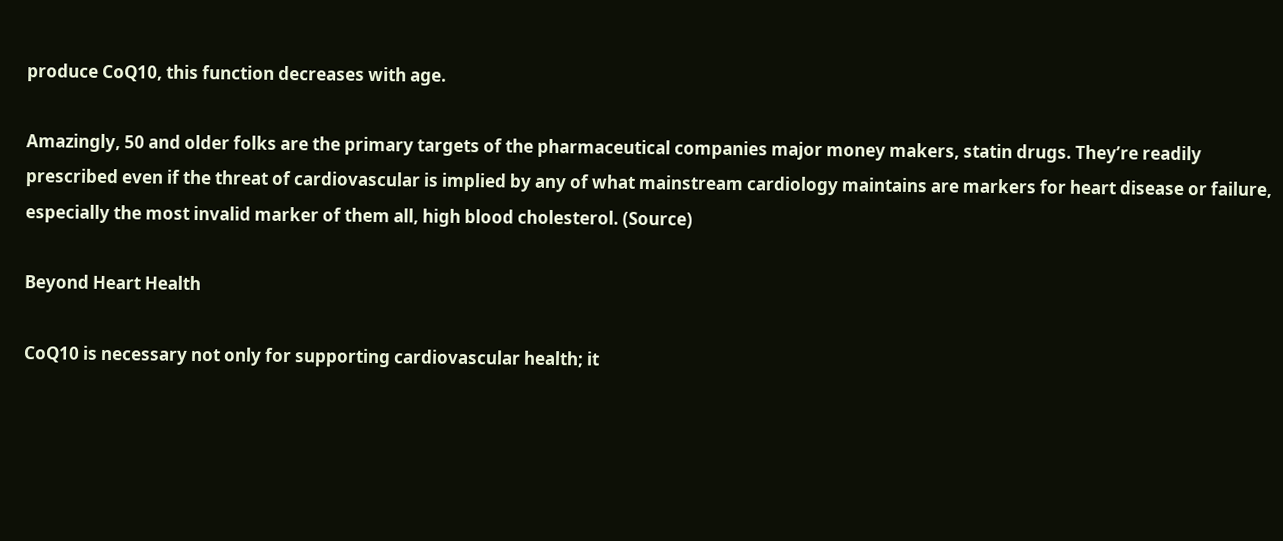produce CoQ10, this function decreases with age.

Amazingly, 50 and older folks are the primary targets of the pharmaceutical companies major money makers, statin drugs. They’re readily prescribed even if the threat of cardiovascular is implied by any of what mainstream cardiology maintains are markers for heart disease or failure, especially the most invalid marker of them all, high blood cholesterol. (Source)

Beyond Heart Health

CoQ10 is necessary not only for supporting cardiovascular health; it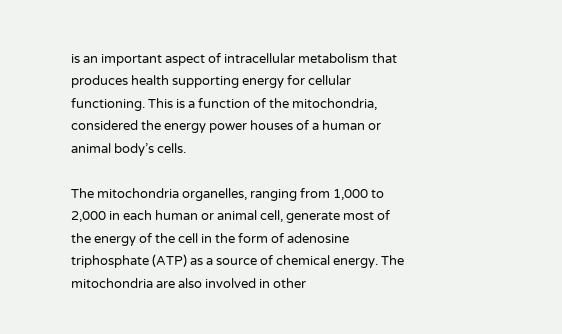is an important aspect of intracellular metabolism that produces health supporting energy for cellular functioning. This is a function of the mitochondria, considered the energy power houses of a human or animal body’s cells.

The mitochondria organelles, ranging from 1,000 to 2,000 in each human or animal cell, generate most of the energy of the cell in the form of adenosine triphosphate (ATP) as a source of chemical energy. The mitochondria are also involved in other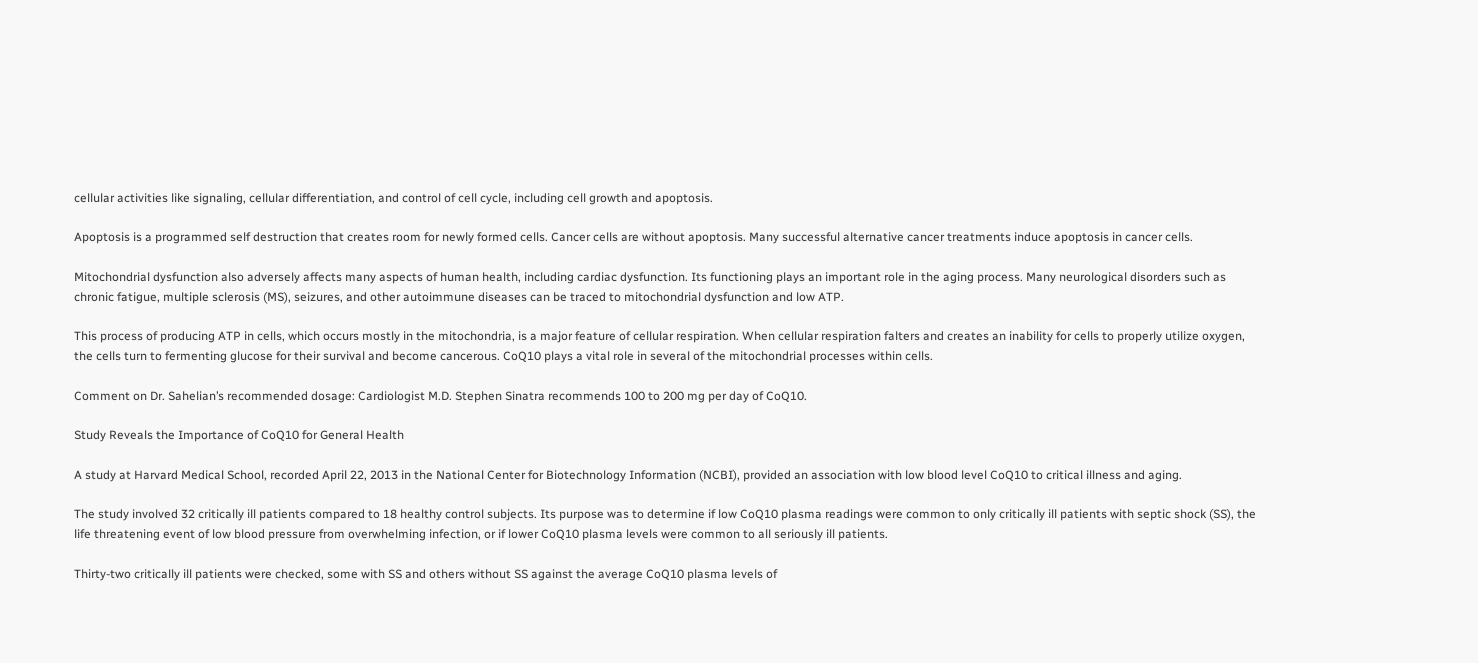cellular activities like signaling, cellular differentiation, and control of cell cycle, including cell growth and apoptosis.

Apoptosis is a programmed self destruction that creates room for newly formed cells. Cancer cells are without apoptosis. Many successful alternative cancer treatments induce apoptosis in cancer cells.

Mitochondrial dysfunction also adversely affects many aspects of human health, including cardiac dysfunction. Its functioning plays an important role in the aging process. Many neurological disorders such as chronic fatigue, multiple sclerosis (MS), seizures, and other autoimmune diseases can be traced to mitochondrial dysfunction and low ATP.

This process of producing ATP in cells, which occurs mostly in the mitochondria, is a major feature of cellular respiration. When cellular respiration falters and creates an inability for cells to properly utilize oxygen, the cells turn to fermenting glucose for their survival and become cancerous. CoQ10 plays a vital role in several of the mitochondrial processes within cells.

Comment on Dr. Sahelian’s recommended dosage: Cardiologist M.D. Stephen Sinatra recommends 100 to 200 mg per day of CoQ10.

Study Reveals the Importance of CoQ10 for General Health

A study at Harvard Medical School, recorded April 22, 2013 in the National Center for Biotechnology Information (NCBI), provided an association with low blood level CoQ10 to critical illness and aging.

The study involved 32 critically ill patients compared to 18 healthy control subjects. Its purpose was to determine if low CoQ10 plasma readings were common to only critically ill patients with septic shock (SS), the life threatening event of low blood pressure from overwhelming infection, or if lower CoQ10 plasma levels were common to all seriously ill patients.

Thirty-two critically ill patients were checked, some with SS and others without SS against the average CoQ10 plasma levels of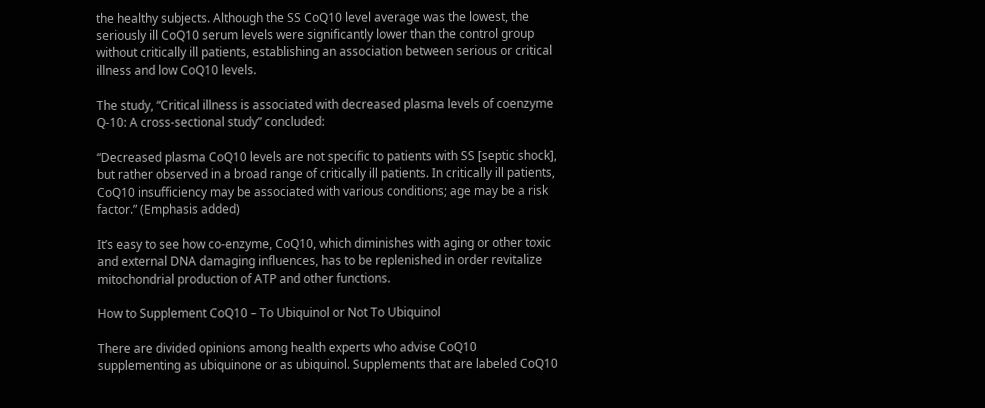the healthy subjects. Although the SS CoQ10 level average was the lowest, the seriously ill CoQ10 serum levels were significantly lower than the control group without critically ill patients, establishing an association between serious or critical illness and low CoQ10 levels.

The study, “Critical illness is associated with decreased plasma levels of coenzyme Q-10: A cross-sectional study” concluded:

“Decreased plasma CoQ10 levels are not specific to patients with SS [septic shock], but rather observed in a broad range of critically ill patients. In critically ill patients, CoQ10 insufficiency may be associated with various conditions; age may be a risk factor.” (Emphasis added)

It’s easy to see how co-enzyme, CoQ10, which diminishes with aging or other toxic and external DNA damaging influences, has to be replenished in order revitalize mitochondrial production of ATP and other functions.

How to Supplement CoQ10 – To Ubiquinol or Not To Ubiquinol

There are divided opinions among health experts who advise CoQ10 supplementing as ubiquinone or as ubiquinol. Supplements that are labeled CoQ10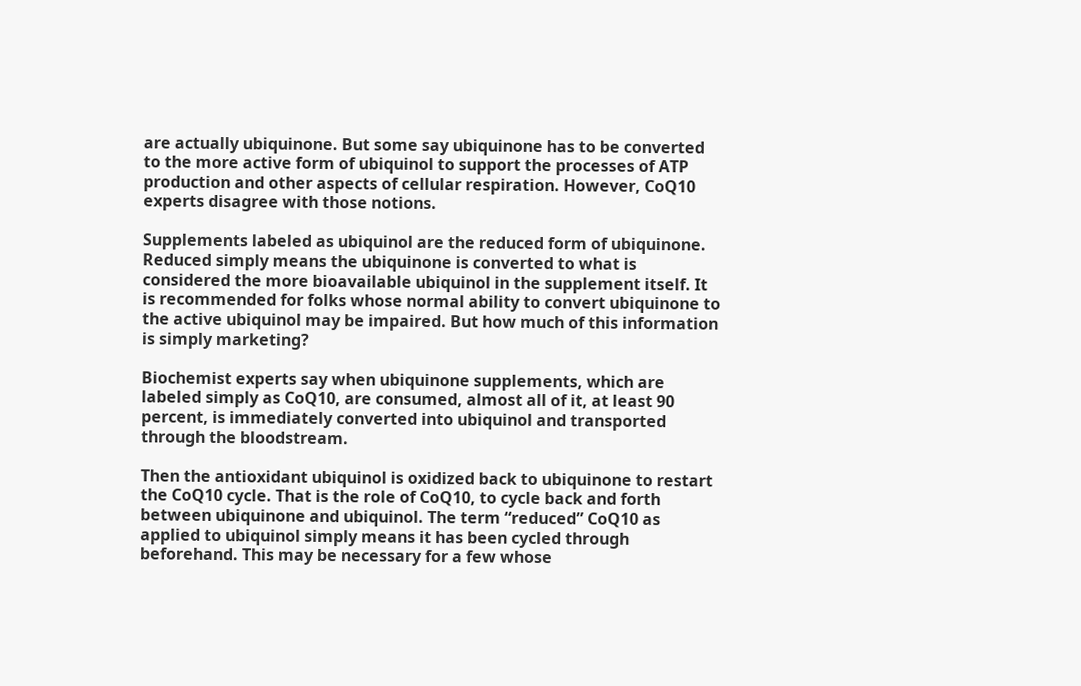are actually ubiquinone. But some say ubiquinone has to be converted to the more active form of ubiquinol to support the processes of ATP production and other aspects of cellular respiration. However, CoQ10 experts disagree with those notions.

Supplements labeled as ubiquinol are the reduced form of ubiquinone. Reduced simply means the ubiquinone is converted to what is considered the more bioavailable ubiquinol in the supplement itself. It is recommended for folks whose normal ability to convert ubiquinone to the active ubiquinol may be impaired. But how much of this information is simply marketing?

Biochemist experts say when ubiquinone supplements, which are labeled simply as CoQ10, are consumed, almost all of it, at least 90 percent, is immediately converted into ubiquinol and transported through the bloodstream.

Then the antioxidant ubiquinol is oxidized back to ubiquinone to restart the CoQ10 cycle. That is the role of CoQ10, to cycle back and forth between ubiquinone and ubiquinol. The term “reduced” CoQ10 as applied to ubiquinol simply means it has been cycled through beforehand. This may be necessary for a few whose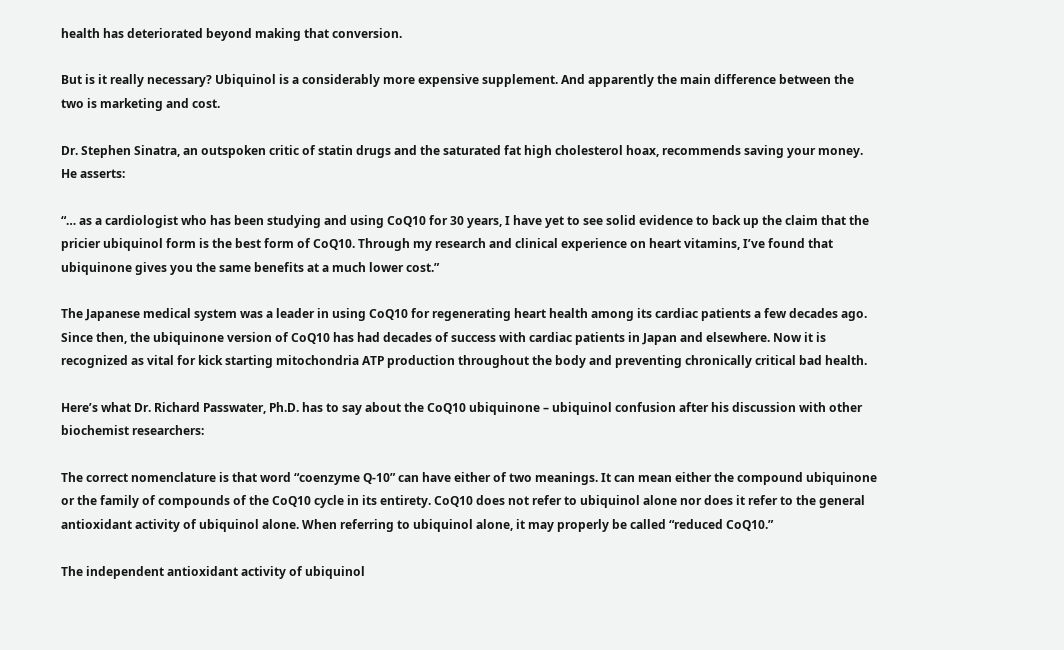health has deteriorated beyond making that conversion.

But is it really necessary? Ubiquinol is a considerably more expensive supplement. And apparently the main difference between the two is marketing and cost.

Dr. Stephen Sinatra, an outspoken critic of statin drugs and the saturated fat high cholesterol hoax, recommends saving your money. He asserts:

“… as a cardiologist who has been studying and using CoQ10 for 30 years, I have yet to see solid evidence to back up the claim that the pricier ubiquinol form is the best form of CoQ10. Through my research and clinical experience on heart vitamins, I’ve found that ubiquinone gives you the same benefits at a much lower cost.”

The Japanese medical system was a leader in using CoQ10 for regenerating heart health among its cardiac patients a few decades ago. Since then, the ubiquinone version of CoQ10 has had decades of success with cardiac patients in Japan and elsewhere. Now it is recognized as vital for kick starting mitochondria ATP production throughout the body and preventing chronically critical bad health.

Here’s what Dr. Richard Passwater, Ph.D. has to say about the CoQ10 ubiquinone – ubiquinol confusion after his discussion with other biochemist researchers:

The correct nomenclature is that word “coenzyme Q-10” can have either of two meanings. It can mean either the compound ubiquinone or the family of compounds of the CoQ10 cycle in its entirety. CoQ10 does not refer to ubiquinol alone nor does it refer to the general antioxidant activity of ubiquinol alone. When referring to ubiquinol alone, it may properly be called “reduced CoQ10.”

The independent antioxidant activity of ubiquinol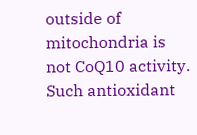outside of mitochondria is not CoQ10 activity. Such antioxidant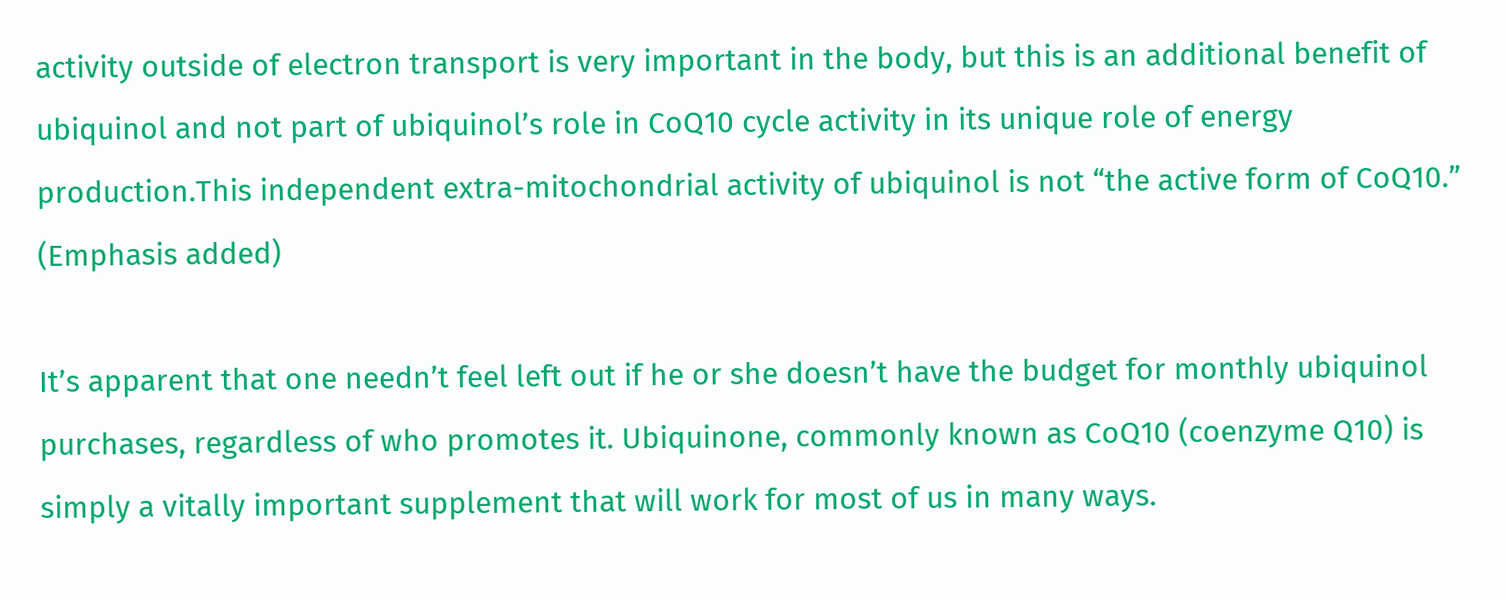activity outside of electron transport is very important in the body, but this is an additional benefit of ubiquinol and not part of ubiquinol’s role in CoQ10 cycle activity in its unique role of energy production.This independent extra-mitochondrial activity of ubiquinol is not “the active form of CoQ10.” (Emphasis added)

It’s apparent that one needn’t feel left out if he or she doesn’t have the budget for monthly ubiquinol purchases, regardless of who promotes it. Ubiquinone, commonly known as CoQ10 (coenzyme Q10) is simply a vitally important supplement that will work for most of us in many ways.